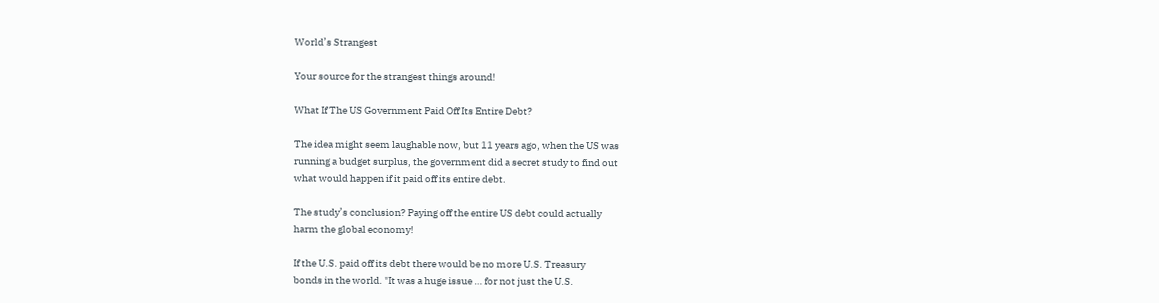World’s Strangest

Your source for the strangest things around!

What If The US Government Paid Off Its Entire Debt?

The idea might seem laughable now, but 11 years ago, when the US was
running a budget surplus, the government did a secret study to find out
what would happen if it paid off its entire debt.

The study’s conclusion? Paying off the entire US debt could actually
harm the global economy!

If the U.S. paid off its debt there would be no more U.S. Treasury
bonds in the world. "It was a huge issue … for not just the U.S.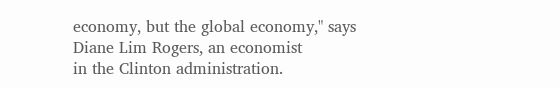economy, but the global economy," says Diane Lim Rogers, an economist
in the Clinton administration.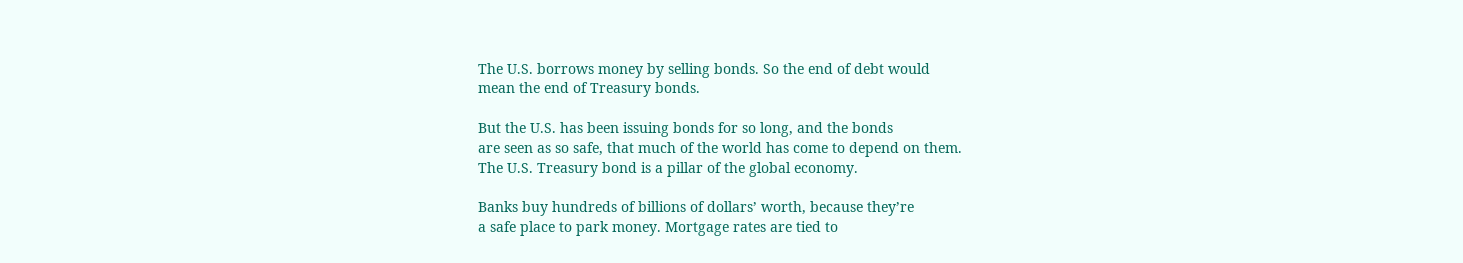The U.S. borrows money by selling bonds. So the end of debt would
mean the end of Treasury bonds.

But the U.S. has been issuing bonds for so long, and the bonds
are seen as so safe, that much of the world has come to depend on them.
The U.S. Treasury bond is a pillar of the global economy.

Banks buy hundreds of billions of dollars’ worth, because they’re
a safe place to park money. Mortgage rates are tied to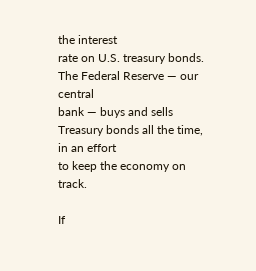the interest
rate on U.S. treasury bonds. The Federal Reserve — our central
bank — buys and sells Treasury bonds all the time, in an effort
to keep the economy on track.

If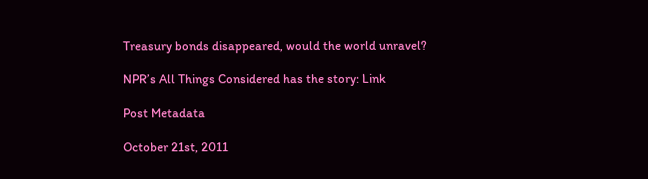Treasury bonds disappeared, would the world unravel?

NPR’s All Things Considered has the story: Link

Post Metadata

October 21st, 2011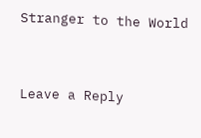Stranger to the World


Leave a Reply